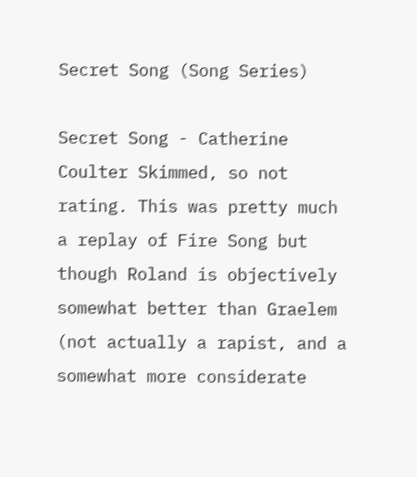Secret Song (Song Series)

Secret Song - Catherine Coulter Skimmed, so not rating. This was pretty much a replay of Fire Song but though Roland is objectively somewhat better than Graelem (not actually a rapist, and a somewhat more considerate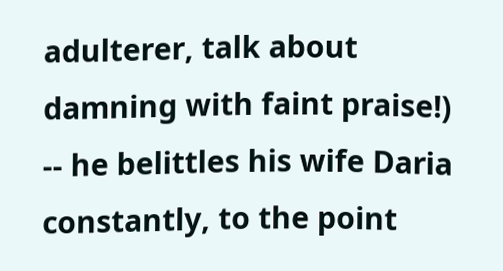adulterer, talk about damning with faint praise!) -- he belittles his wife Daria constantly, to the point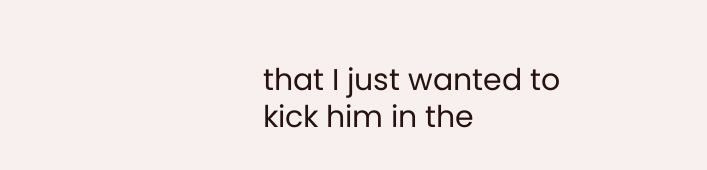that I just wanted to kick him in the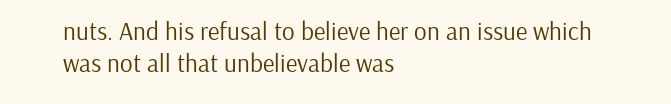nuts. And his refusal to believe her on an issue which was not all that unbelievable was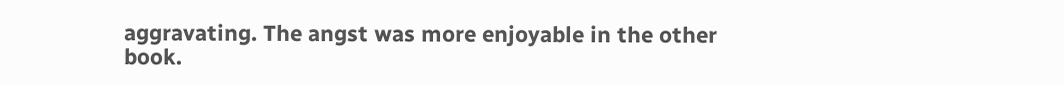aggravating. The angst was more enjoyable in the other book.